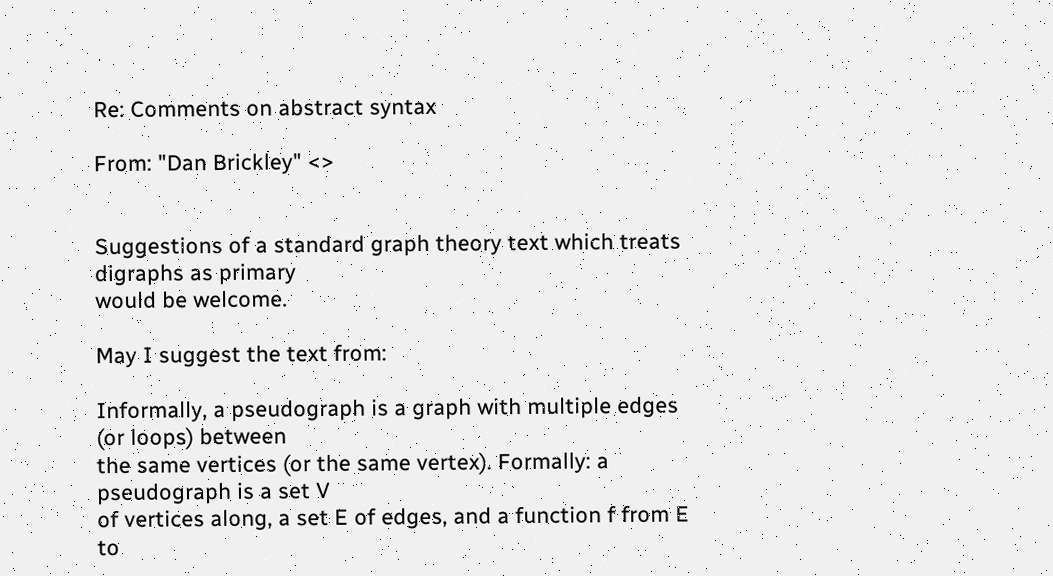Re: Comments on abstract syntax

From: "Dan Brickley" <>


Suggestions of a standard graph theory text which treats digraphs as primary
would be welcome.

May I suggest the text from:

Informally, a pseudograph is a graph with multiple edges (or loops) between
the same vertices (or the same vertex). Formally: a pseudograph is a set V
of vertices along, a set E of edges, and a function f from E to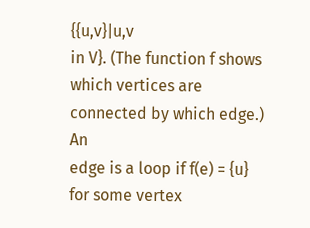{{u,v}|u,v
in V}. (The function f shows which vertices are connected by which edge.) An
edge is a loop if f(e) = {u} for some vertex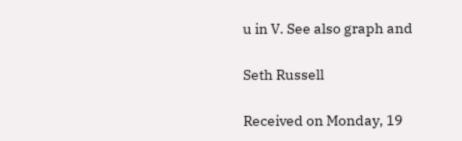u in V. See also graph and

Seth Russell

Received on Monday, 19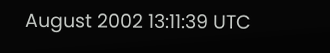August 2002 13:11:39 UTC